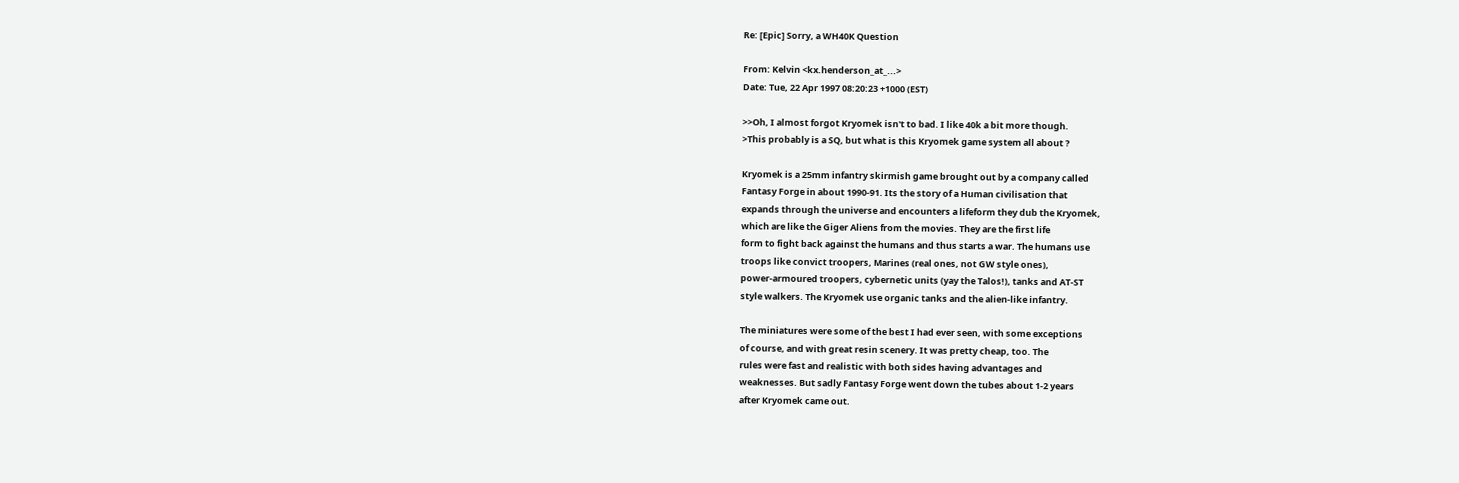Re: [Epic] Sorry, a WH40K Question

From: Kelvin <kx.henderson_at_...>
Date: Tue, 22 Apr 1997 08:20:23 +1000 (EST)

>>Oh, I almost forgot Kryomek isn't to bad. I like 40k a bit more though.
>This probably is a SQ, but what is this Kryomek game system all about ?

Kryomek is a 25mm infantry skirmish game brought out by a company called
Fantasy Forge in about 1990-91. Its the story of a Human civilisation that
expands through the universe and encounters a lifeform they dub the Kryomek,
which are like the Giger Aliens from the movies. They are the first life
form to fight back against the humans and thus starts a war. The humans use
troops like convict troopers, Marines (real ones, not GW style ones),
power-armoured troopers, cybernetic units (yay the Talos!), tanks and AT-ST
style walkers. The Kryomek use organic tanks and the alien-like infantry.

The miniatures were some of the best I had ever seen, with some exceptions
of course, and with great resin scenery. It was pretty cheap, too. The
rules were fast and realistic with both sides having advantages and
weaknesses. But sadly Fantasy Forge went down the tubes about 1-2 years
after Kryomek came out.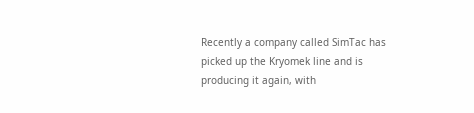Recently a company called SimTac has picked up the Kryomek line and is
producing it again, with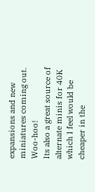expansions and new miniatures coming out. Woo-hoo!
Its also a great source of alternate minis for 40K which I feel would be
cheaper in the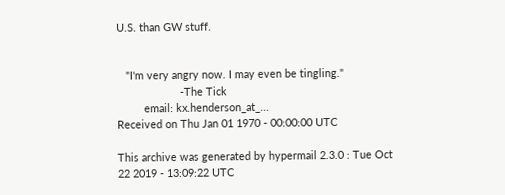U.S. than GW stuff.


   "I'm very angry now. I may even be tingling."
                     -The Tick
         email: kx.henderson_at_...
Received on Thu Jan 01 1970 - 00:00:00 UTC

This archive was generated by hypermail 2.3.0 : Tue Oct 22 2019 - 13:09:22 UTC